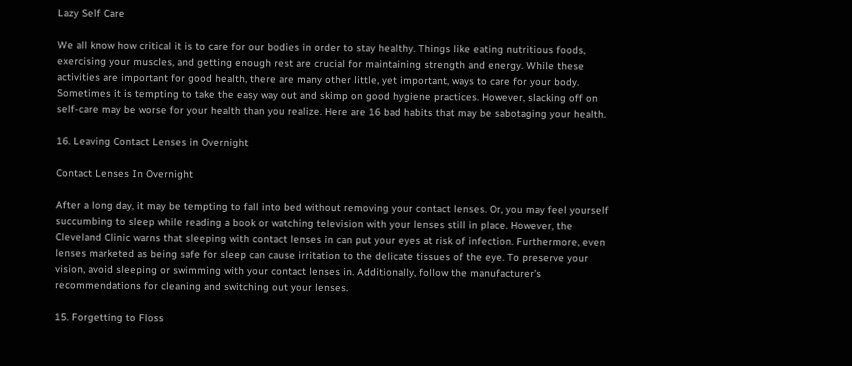Lazy Self Care

We all know how critical it is to care for our bodies in order to stay healthy. Things like eating nutritious foods, exercising your muscles, and getting enough rest are crucial for maintaining strength and energy. While these activities are important for good health, there are many other little, yet important, ways to care for your body. Sometimes it is tempting to take the easy way out and skimp on good hygiene practices. However, slacking off on self-care may be worse for your health than you realize. Here are 16 bad habits that may be sabotaging your health.

16. Leaving Contact Lenses in Overnight

Contact Lenses In Overnight

After a long day, it may be tempting to fall into bed without removing your contact lenses. Or, you may feel yourself succumbing to sleep while reading a book or watching television with your lenses still in place. However, the Cleveland Clinic warns that sleeping with contact lenses in can put your eyes at risk of infection. Furthermore, even lenses marketed as being safe for sleep can cause irritation to the delicate tissues of the eye. To preserve your vision, avoid sleeping or swimming with your contact lenses in. Additionally, follow the manufacturer’s recommendations for cleaning and switching out your lenses.

15. Forgetting to Floss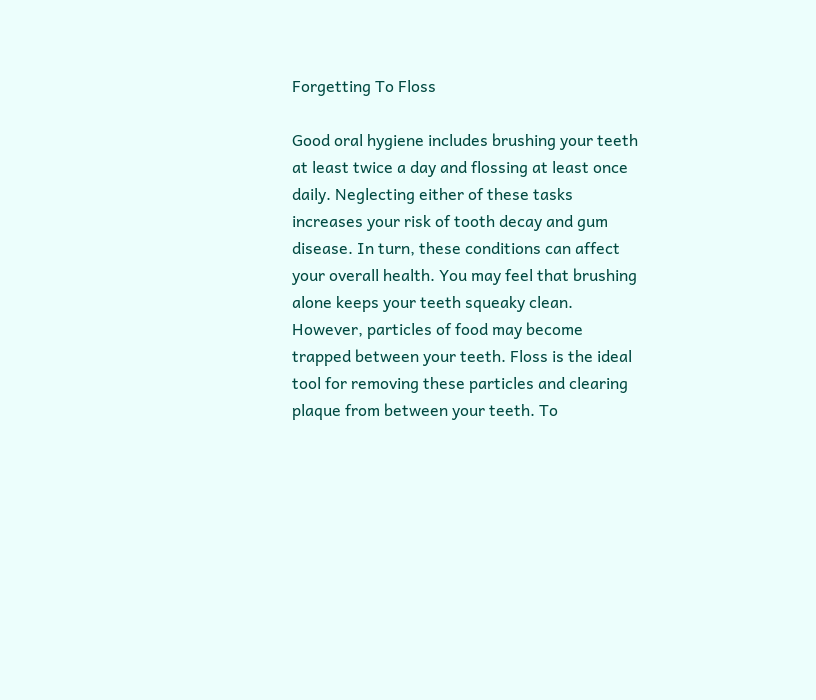Forgetting To Floss

Good oral hygiene includes brushing your teeth at least twice a day and flossing at least once daily. Neglecting either of these tasks increases your risk of tooth decay and gum disease. In turn, these conditions can affect your overall health. You may feel that brushing alone keeps your teeth squeaky clean. However, particles of food may become trapped between your teeth. Floss is the ideal tool for removing these particles and clearing plaque from between your teeth. To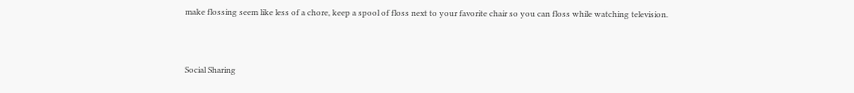make flossing seem like less of a chore, keep a spool of floss next to your favorite chair so you can floss while watching television.



Social Sharing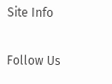Site Info

Follow Us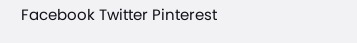Facebook Twitter Pinterest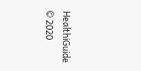HealthiGuide © 2020